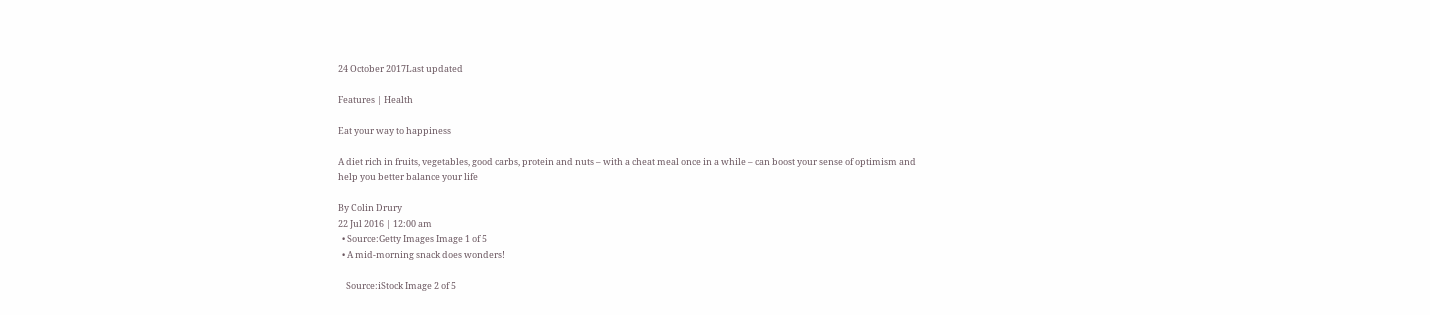24 October 2017Last updated

Features | Health

Eat your way to happiness

A diet rich in fruits, vegetables, good carbs, protein and nuts – with a cheat meal once in a while – can boost your sense of optimism and help you better balance your life

By Colin Drury
22 Jul 2016 | 12:00 am
  • Source:Getty Images Image 1 of 5
  • A mid-morning snack does wonders!

    Source:iStock Image 2 of 5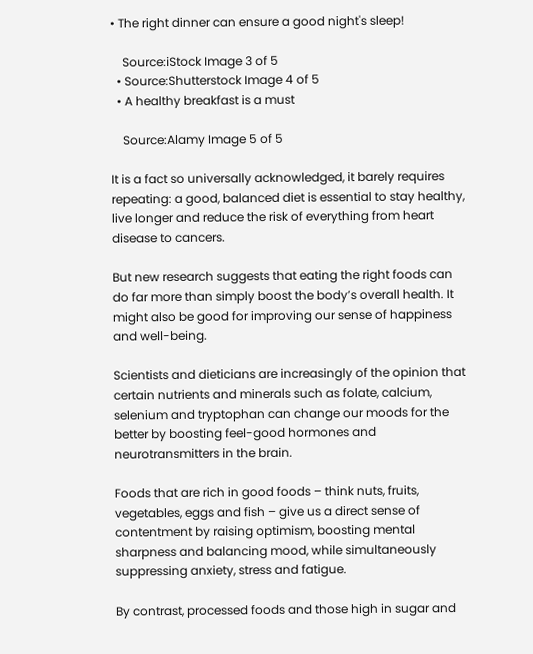• The right dinner can ensure a good night's sleep!

    Source:iStock Image 3 of 5
  • Source:Shutterstock Image 4 of 5
  • A healthy breakfast is a must

    Source:Alamy Image 5 of 5

It is a fact so universally acknowledged, it barely requires repeating: a good, balanced diet is essential to stay healthy, live longer and reduce the risk of everything from heart disease to cancers.

But new research suggests that eating the right foods can do far more than simply boost the body’s overall health. It might also be good for improving our sense of happiness and well-being.

Scientists and dieticians are increasingly of the opinion that certain nutrients and minerals such as folate, calcium, selenium and tryptophan can change our moods for the better by boosting feel-good hormones and neurotransmitters in the brain.

Foods that are rich in good foods – think nuts, fruits, vegetables, eggs and fish – give us a direct sense of contentment by raising optimism, boosting mental sharpness and balancing mood, while simultaneously suppressing anxiety, stress and fatigue.

By contrast, processed foods and those high in sugar and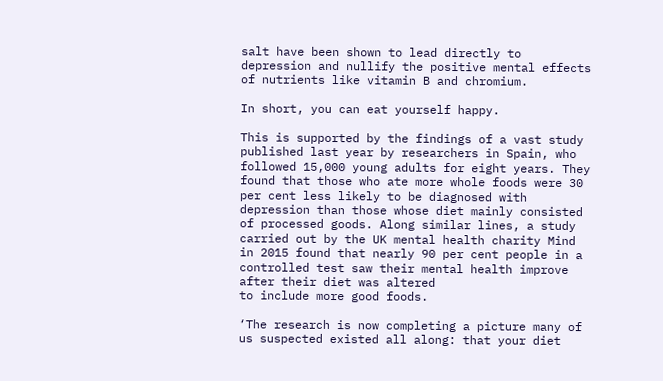salt have been shown to lead directly to depression and nullify the positive mental effects of nutrients like vitamin B and chromium.

In short, you can eat yourself happy.

This is supported by the findings of a vast study published last year by researchers in Spain, who followed 15,000 young adults for eight years. They found that those who ate more whole foods were 30 per cent less likely to be diagnosed with depression than those whose diet mainly consisted of processed goods. Along similar lines, a study carried out by the UK mental health charity Mind in 2015 found that nearly 90 per cent people in a controlled test saw their mental health improve after their diet was altered
to include more good foods.

‘The research is now completing a picture many of us suspected existed all along: that your diet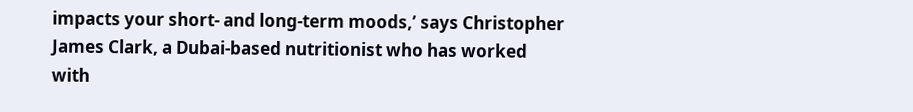impacts your short- and long-term moods,’ says Christopher James Clark, a Dubai-based nutritionist who has worked with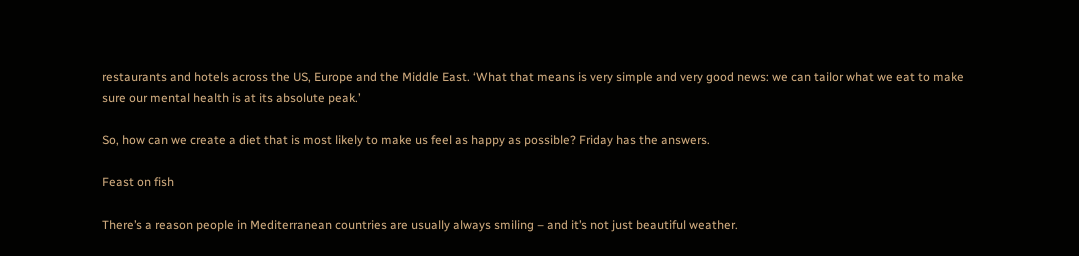restaurants and hotels across the US, Europe and the Middle East. ‘What that means is very simple and very good news: we can tailor what we eat to make sure our mental health is at its absolute peak.’

So, how can we create a diet that is most likely to make us feel as happy as possible? Friday has the answers.

Feast on fish

There’s a reason people in Mediterranean countries are usually always smiling – and it’s not just beautiful weather.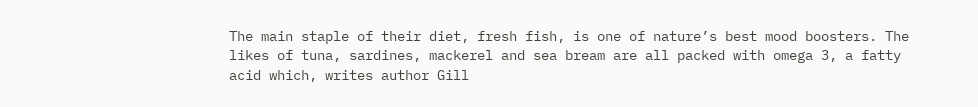The main staple of their diet, fresh fish, is one of nature’s best mood boosters. The likes of tuna, sardines, mackerel and sea bream are all packed with omega 3, a fatty acid which, writes author Gill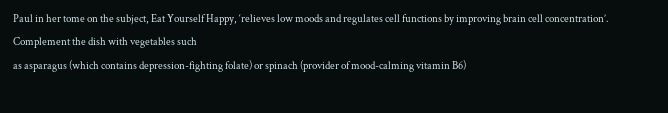Paul in her tome on the subject, Eat Yourself Happy, ‘relieves low moods and regulates cell functions by improving brain cell concentration’. Complement the dish with vegetables such
as asparagus (which contains depression-fighting folate) or spinach (provider of mood-calming vitamin B6)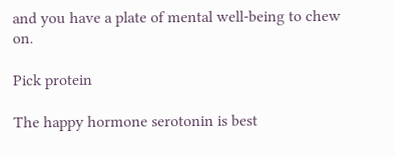and you have a plate of mental well-being to chew on.

Pick protein

The happy hormone serotonin is best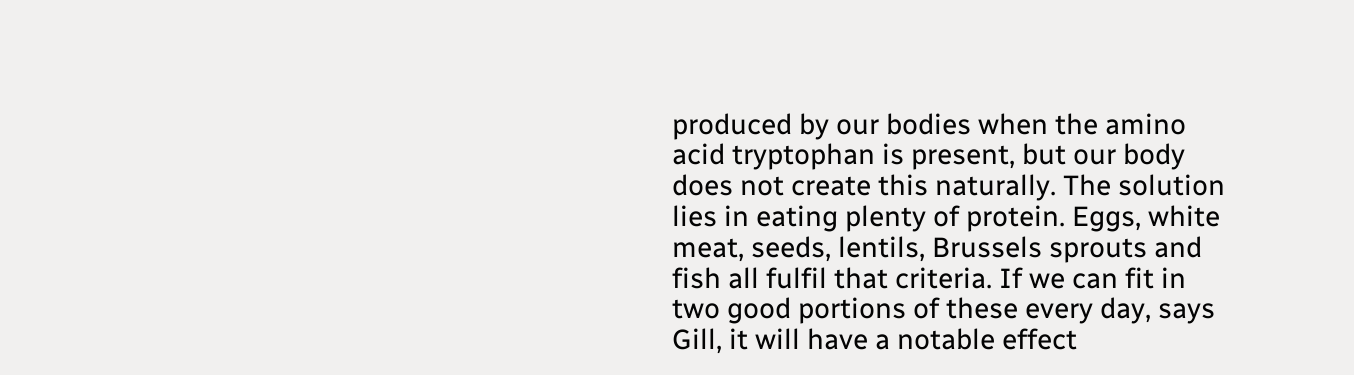produced by our bodies when the amino acid tryptophan is present, but our body does not create this naturally. The solution lies in eating plenty of protein. Eggs, white meat, seeds, lentils, Brussels sprouts and fish all fulfil that criteria. If we can fit in two good portions of these every day, says Gill, it will have a notable effect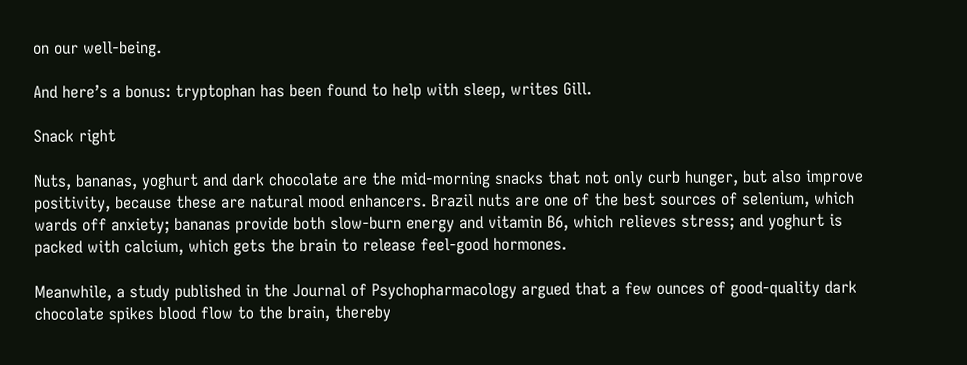on our well-being.

And here’s a bonus: tryptophan has been found to help with sleep, writes Gill.

Snack right

Nuts, bananas, yoghurt and dark chocolate are the mid-morning snacks that not only curb hunger, but also improve positivity, because these are natural mood enhancers. Brazil nuts are one of the best sources of selenium, which wards off anxiety; bananas provide both slow-burn energy and vitamin B6, which relieves stress; and yoghurt is packed with calcium, which gets the brain to release feel-good hormones.

Meanwhile, a study published in the Journal of Psychopharmacology argued that a few ounces of good-quality dark chocolate spikes blood flow to the brain, thereby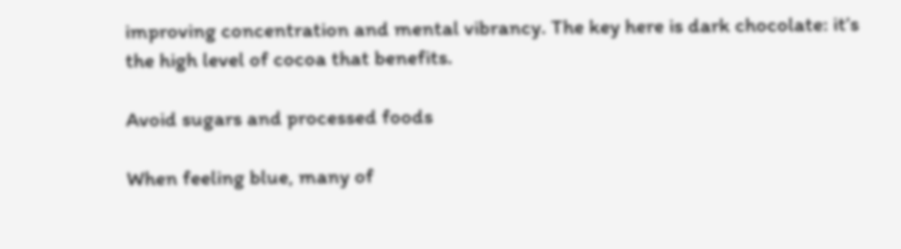improving concentration and mental vibrancy. The key here is dark chocolate: it’s the high level of cocoa that benefits.

Avoid sugars and processed foods

When feeling blue, many of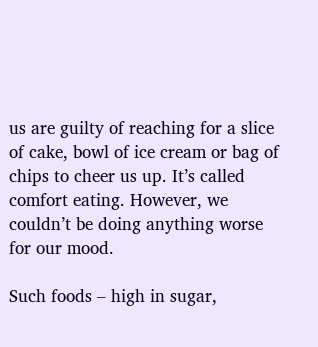us are guilty of reaching for a slice of cake, bowl of ice cream or bag of chips to cheer us up. It’s called comfort eating. However, we couldn’t be doing anything worse for our mood.

Such foods – high in sugar,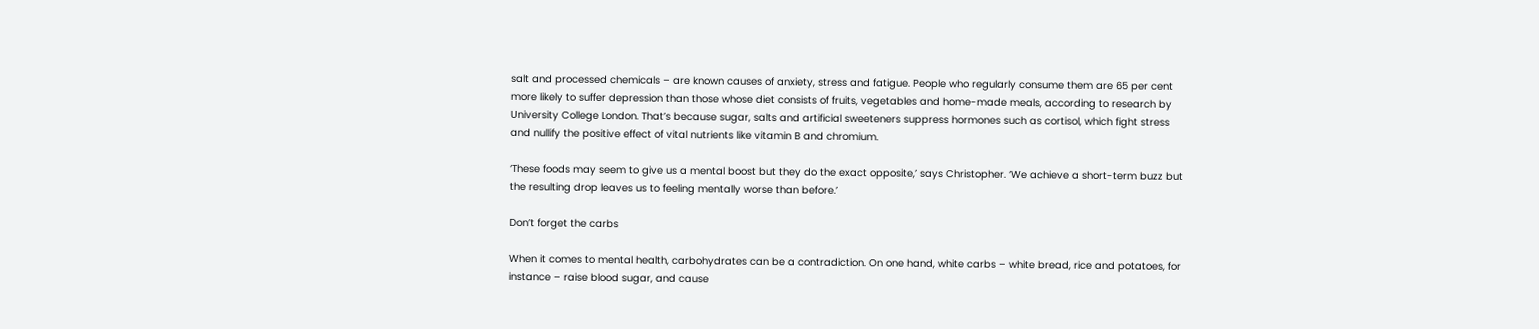salt and processed chemicals – are known causes of anxiety, stress and fatigue. People who regularly consume them are 65 per cent more likely to suffer depression than those whose diet consists of fruits, vegetables and home-made meals, according to research by University College London. That’s because sugar, salts and artificial sweeteners suppress hormones such as cortisol, which fight stress and nullify the positive effect of vital nutrients like vitamin B and chromium.

‘These foods may seem to give us a mental boost but they do the exact opposite,’ says Christopher. ‘We achieve a short-term buzz but the resulting drop leaves us to feeling mentally worse than before.’

Don’t forget the carbs

When it comes to mental health, carbohydrates can be a contradiction. On one hand, white carbs – white bread, rice and potatoes, for instance – raise blood sugar, and cause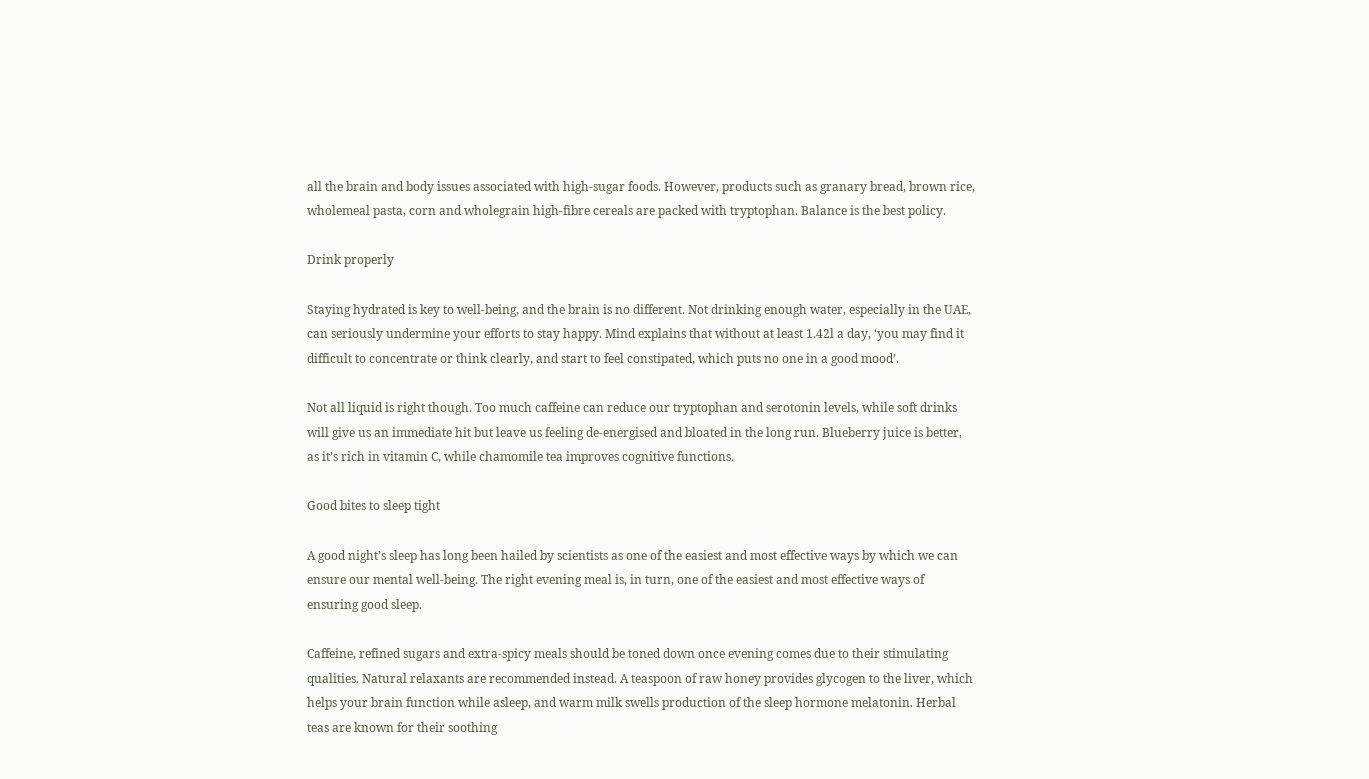all the brain and body issues associated with high-sugar foods. However, products such as granary bread, brown rice, wholemeal pasta, corn and wholegrain high-fibre cereals are packed with tryptophan. Balance is the best policy.

Drink properly

Staying hydrated is key to well-being, and the brain is no different. Not drinking enough water, especially in the UAE, can seriously undermine your efforts to stay happy. Mind explains that without at least 1.42l a day, ‘you may find it difficult to concentrate or think clearly, and start to feel constipated, which puts no one in a good mood’.

Not all liquid is right though. Too much caffeine can reduce our tryptophan and serotonin levels, while soft drinks will give us an immediate hit but leave us feeling de-energised and bloated in the long run. Blueberry juice is better, as it’s rich in vitamin C, while chamomile tea improves cognitive functions.

Good bites to sleep tight

A good night’s sleep has long been hailed by scientists as one of the easiest and most effective ways by which we can ensure our mental well-being. The right evening meal is, in turn, one of the easiest and most effective ways of ensuring good sleep.

Caffeine, refined sugars and extra-spicy meals should be toned down once evening comes due to their stimulating qualities. Natural relaxants are recommended instead. A teaspoon of raw honey provides glycogen to the liver, which helps your brain function while asleep, and warm milk swells production of the sleep hormone melatonin. Herbal teas are known for their soothing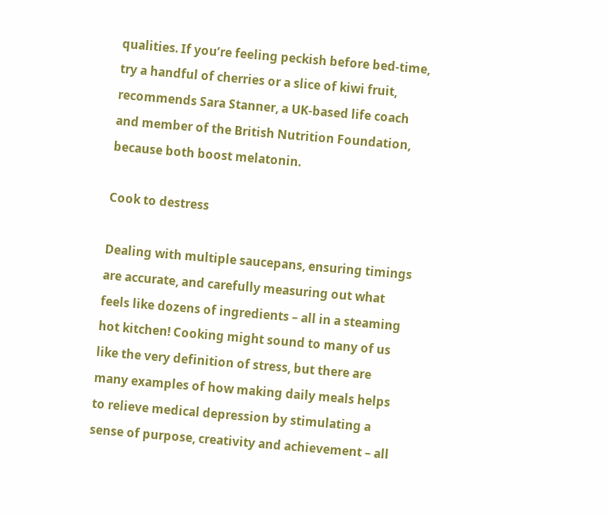qualities. If you’re feeling peckish before bed-time, try a handful of cherries or a slice of kiwi fruit, recommends Sara Stanner, a UK-based life coach and member of the British Nutrition Foundation, because both boost melatonin.

Cook to destress

Dealing with multiple saucepans, ensuring timings are accurate, and carefully measuring out what feels like dozens of ingredients – all in a steaming hot kitchen! Cooking might sound to many of us like the very definition of stress, but there are many examples of how making daily meals helps to relieve medical depression by stimulating a sense of purpose, creativity and achievement – all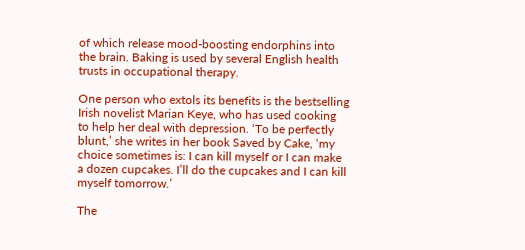of which release mood-boosting endorphins into the brain. Baking is used by several English health trusts in occupational therapy.

One person who extols its benefits is the bestselling Irish novelist Marian Keye, who has used cooking to help her deal with depression. ‘To be perfectly blunt,’ she writes in her book Saved by Cake, ‘my choice sometimes is: I can kill myself or I can make a dozen cupcakes. I’ll do the cupcakes and I can kill myself tomorrow.’

The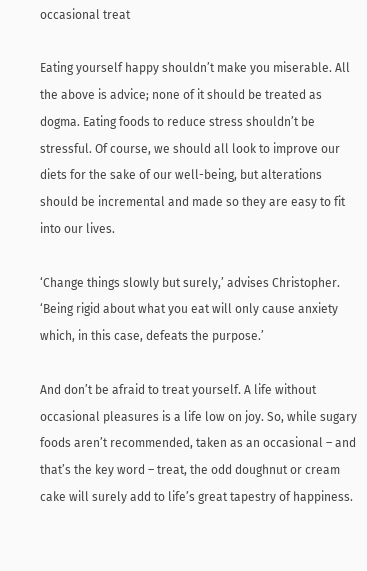occasional treat

Eating yourself happy shouldn’t make you miserable. All the above is advice; none of it should be treated as dogma. Eating foods to reduce stress shouldn’t be stressful. Of course, we should all look to improve our diets for the sake of our well-being, but alterations should be incremental and made so they are easy to fit into our lives.

‘Change things slowly but surely,’ advises Christopher. ‘Being rigid about what you eat will only cause anxiety which, in this case, defeats the purpose.’

And don’t be afraid to treat yourself. A life without occasional pleasures is a life low on joy. So, while sugary foods aren’t recommended, taken as an occasional – and that’s the key word – treat, the odd doughnut or cream cake will surely add to life’s great tapestry of happiness.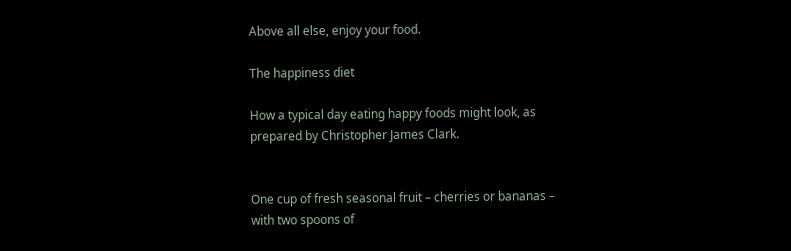Above all else, enjoy your food.

The happiness diet

How a typical day eating happy foods might look, as prepared by Christopher James Clark.


One cup of fresh seasonal fruit – cherries or bananas – with two spoons of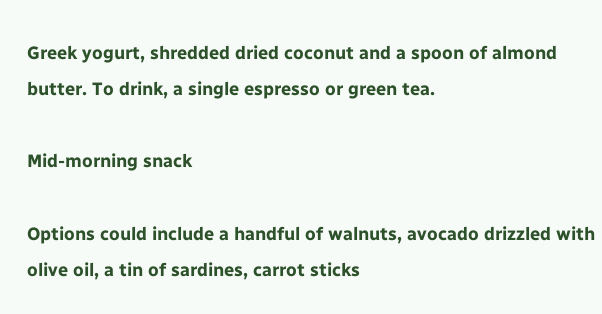Greek yogurt, shredded dried coconut and a spoon of almond butter. To drink, a single espresso or green tea.

Mid-morning snack

Options could include a handful of walnuts, avocado drizzled with olive oil, a tin of sardines, carrot sticks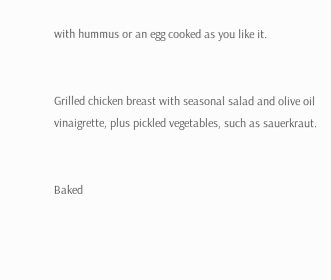with hummus or an egg cooked as you like it.


Grilled chicken breast with seasonal salad and olive oil vinaigrette, plus pickled vegetables, such as sauerkraut.


Baked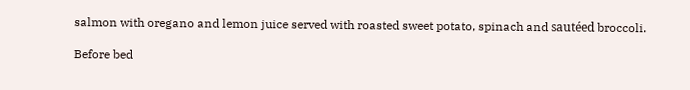salmon with oregano and lemon juice served with roasted sweet potato, spinach and sautéed broccoli.

Before bed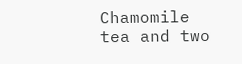Chamomile tea and two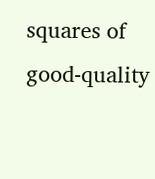squares of good-quality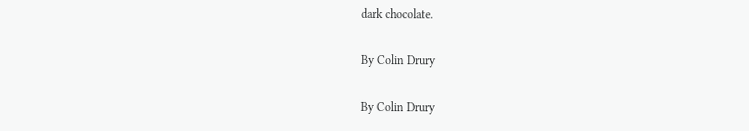dark chocolate.

By Colin Drury

By Colin Drury